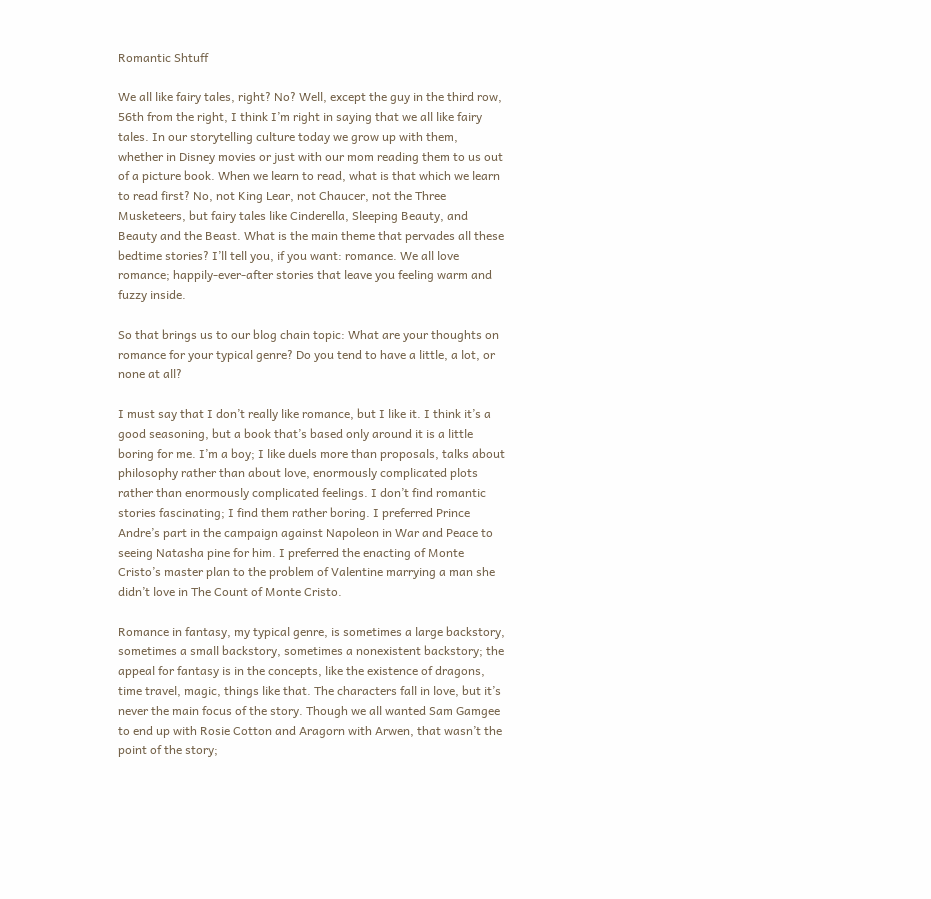Romantic Shtuff

We all like fairy tales, right? No? Well, except the guy in the third row, 56th from the right, I think I’m right in saying that we all like fairy tales. In our storytelling culture today we grow up with them, whether in Disney movies or just with our mom reading them to us out of a picture book. When we learn to read, what is that which we learn to read first? No, not King Lear, not Chaucer, not the Three Musketeers, but fairy tales like Cinderella, Sleeping Beauty, and Beauty and the Beast. What is the main theme that pervades all these bedtime stories? I’ll tell you, if you want: romance. We all love romance; happily-ever-after stories that leave you feeling warm and fuzzy inside.

So that brings us to our blog chain topic: What are your thoughts on romance for your typical genre? Do you tend to have a little, a lot, or none at all?

I must say that I don’t really like romance, but I like it. I think it’s a good seasoning, but a book that’s based only around it is a little boring for me. I’m a boy; I like duels more than proposals, talks about philosophy rather than about love, enormously complicated plots rather than enormously complicated feelings. I don’t find romantic stories fascinating; I find them rather boring. I preferred Prince Andre’s part in the campaign against Napoleon in War and Peace to seeing Natasha pine for him. I preferred the enacting of Monte Cristo’s master plan to the problem of Valentine marrying a man she didn’t love in The Count of Monte Cristo.

Romance in fantasy, my typical genre, is sometimes a large backstory, sometimes a small backstory, sometimes a nonexistent backstory; the appeal for fantasy is in the concepts, like the existence of dragons, time travel, magic, things like that. The characters fall in love, but it’s never the main focus of the story. Though we all wanted Sam Gamgee to end up with Rosie Cotton and Aragorn with Arwen, that wasn’t the point of the story;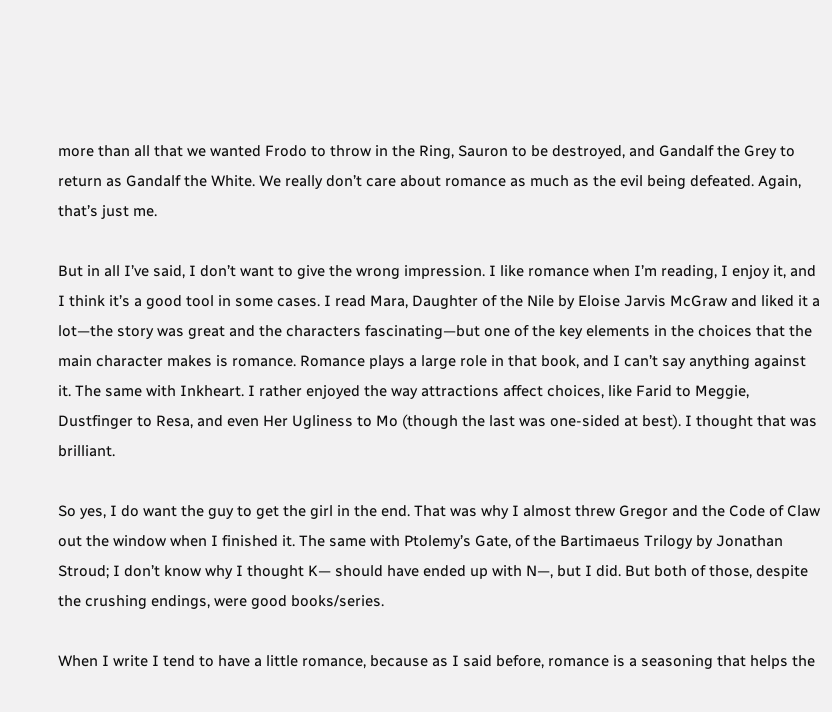more than all that we wanted Frodo to throw in the Ring, Sauron to be destroyed, and Gandalf the Grey to return as Gandalf the White. We really don’t care about romance as much as the evil being defeated. Again, that’s just me.

But in all I’ve said, I don’t want to give the wrong impression. I like romance when I’m reading, I enjoy it, and I think it’s a good tool in some cases. I read Mara, Daughter of the Nile by Eloise Jarvis McGraw and liked it a lot—the story was great and the characters fascinating—but one of the key elements in the choices that the main character makes is romance. Romance plays a large role in that book, and I can’t say anything against it. The same with Inkheart. I rather enjoyed the way attractions affect choices, like Farid to Meggie, Dustfinger to Resa, and even Her Ugliness to Mo (though the last was one-sided at best). I thought that was brilliant.

So yes, I do want the guy to get the girl in the end. That was why I almost threw Gregor and the Code of Claw out the window when I finished it. The same with Ptolemy’s Gate, of the Bartimaeus Trilogy by Jonathan Stroud; I don’t know why I thought K— should have ended up with N—, but I did. But both of those, despite the crushing endings, were good books/series.

When I write I tend to have a little romance, because as I said before, romance is a seasoning that helps the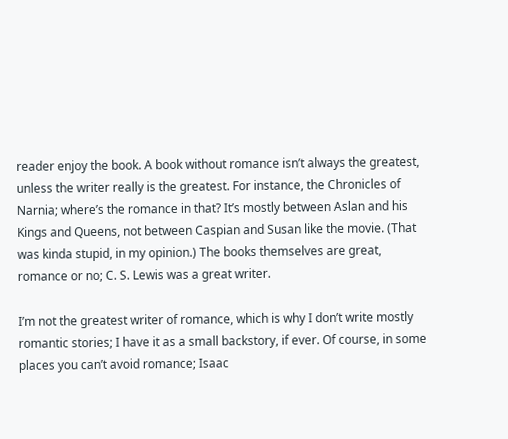reader enjoy the book. A book without romance isn’t always the greatest, unless the writer really is the greatest. For instance, the Chronicles of Narnia; where’s the romance in that? It’s mostly between Aslan and his Kings and Queens, not between Caspian and Susan like the movie. (That was kinda stupid, in my opinion.) The books themselves are great, romance or no; C. S. Lewis was a great writer.

I’m not the greatest writer of romance, which is why I don’t write mostly romantic stories; I have it as a small backstory, if ever. Of course, in some places you can’t avoid romance; Isaac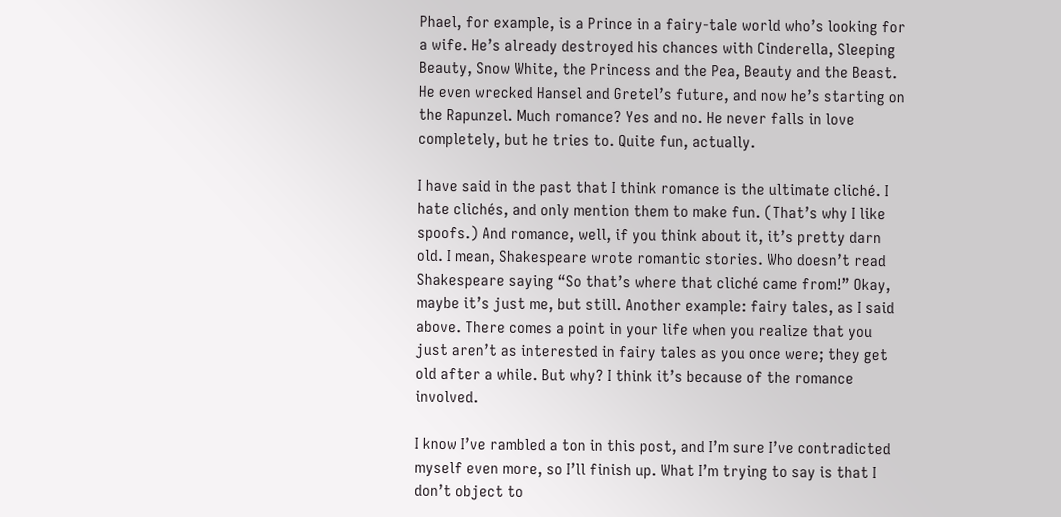Phael, for example, is a Prince in a fairy-tale world who’s looking for a wife. He’s already destroyed his chances with Cinderella, Sleeping Beauty, Snow White, the Princess and the Pea, Beauty and the Beast. He even wrecked Hansel and Gretel’s future, and now he’s starting on the Rapunzel. Much romance? Yes and no. He never falls in love completely, but he tries to. Quite fun, actually.

I have said in the past that I think romance is the ultimate cliché. I hate clichés, and only mention them to make fun. (That’s why I like spoofs.) And romance, well, if you think about it, it’s pretty darn old. I mean, Shakespeare wrote romantic stories. Who doesn’t read Shakespeare saying “So that’s where that cliché came from!” Okay, maybe it’s just me, but still. Another example: fairy tales, as I said above. There comes a point in your life when you realize that you just aren’t as interested in fairy tales as you once were; they get old after a while. But why? I think it’s because of the romance involved.

I know I’ve rambled a ton in this post, and I’m sure I’ve contradicted myself even more, so I’ll finish up. What I’m trying to say is that I don’t object to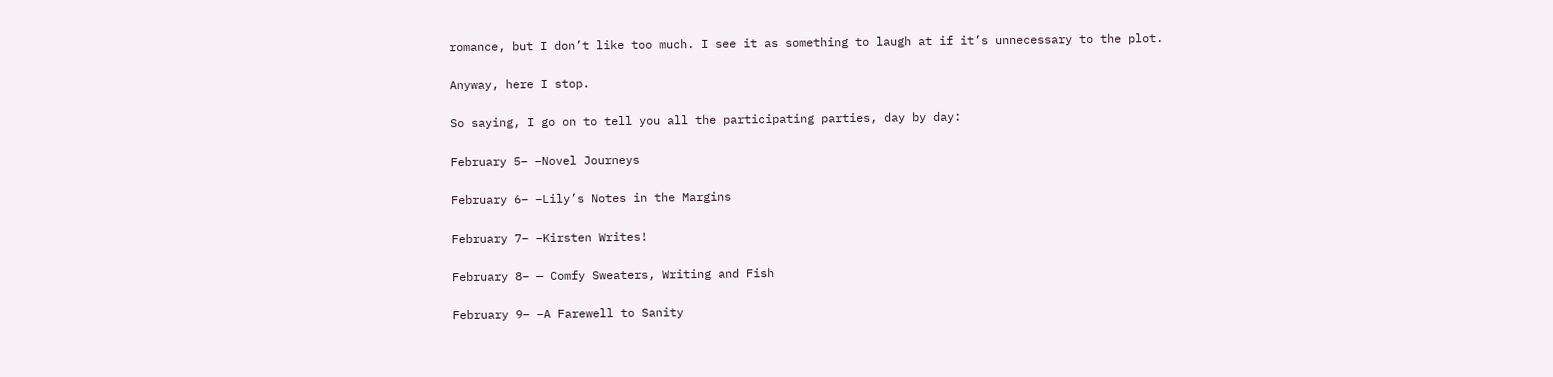romance, but I don’t like too much. I see it as something to laugh at if it’s unnecessary to the plot.

Anyway, here I stop.

So saying, I go on to tell you all the participating parties, day by day:

February 5– –Novel Journeys

February 6– –Lily’s Notes in the Margins

February 7– –Kirsten Writes!

February 8– — Comfy Sweaters, Writing and Fish

February 9– –A Farewell to Sanity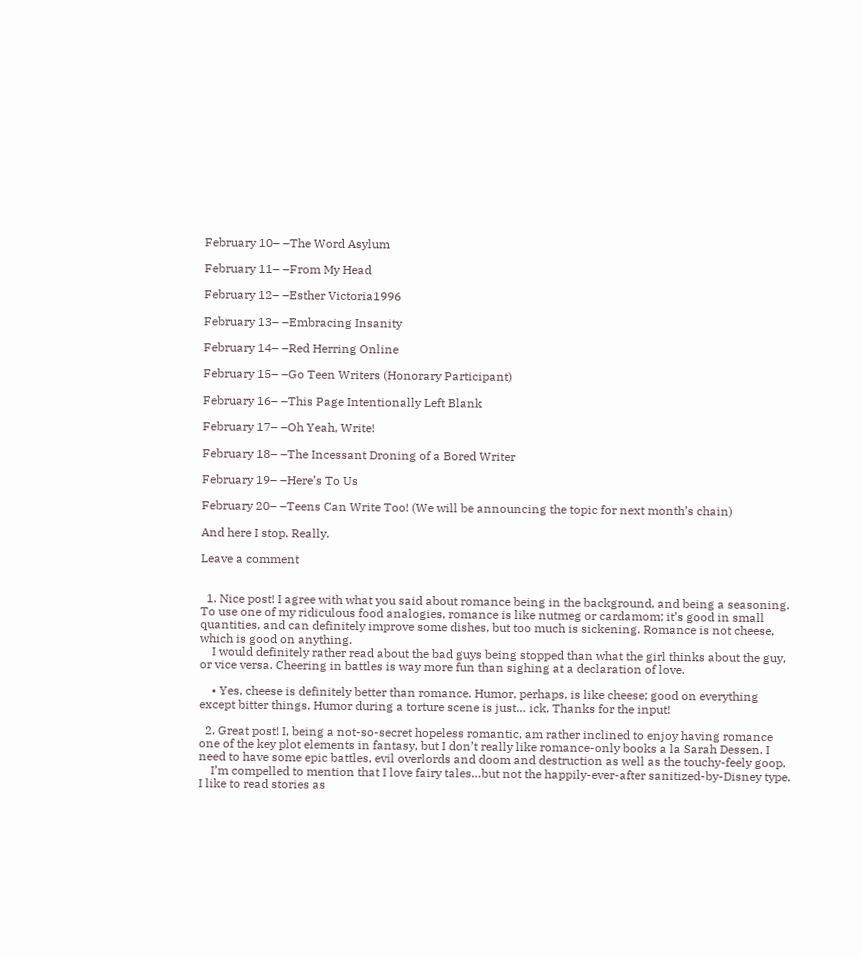February 10– –The Word Asylum

February 11– –From My Head

February 12– –Esther Victoria1996

February 13– –Embracing Insanity

February 14– –Red Herring Online

February 15– –Go Teen Writers (Honorary Participant)

February 16– –This Page Intentionally Left Blank

February 17– –Oh Yeah, Write!

February 18– –The Incessant Droning of a Bored Writer

February 19– –Here’s To Us

February 20– –Teens Can Write Too! (We will be announcing the topic for next month’s chain)

And here I stop. Really.

Leave a comment


  1. Nice post! I agree with what you said about romance being in the background, and being a seasoning. To use one of my ridiculous food analogies, romance is like nutmeg or cardamom; it’s good in small quantities, and can definitely improve some dishes, but too much is sickening. Romance is not cheese, which is good on anything.
    I would definitely rather read about the bad guys being stopped than what the girl thinks about the guy, or vice versa. Cheering in battles is way more fun than sighing at a declaration of love.

    • Yes, cheese is definitely better than romance. Humor, perhaps, is like cheese; good on everything except bitter things. Humor during a torture scene is just… ick. Thanks for the input!

  2. Great post! I, being a not-so-secret hopeless romantic, am rather inclined to enjoy having romance one of the key plot elements in fantasy, but I don’t really like romance-only books a la Sarah Dessen. I need to have some epic battles, evil overlords and doom and destruction as well as the touchy-feely goop.
    I’m compelled to mention that I love fairy tales…but not the happily-ever-after sanitized-by-Disney type. I like to read stories as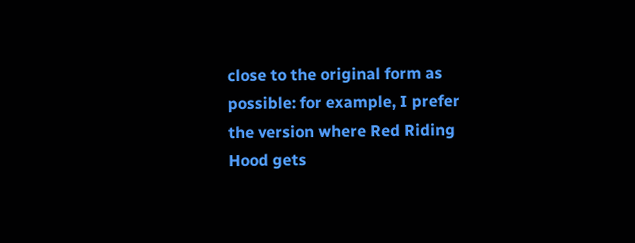close to the original form as possible: for example, I prefer the version where Red Riding Hood gets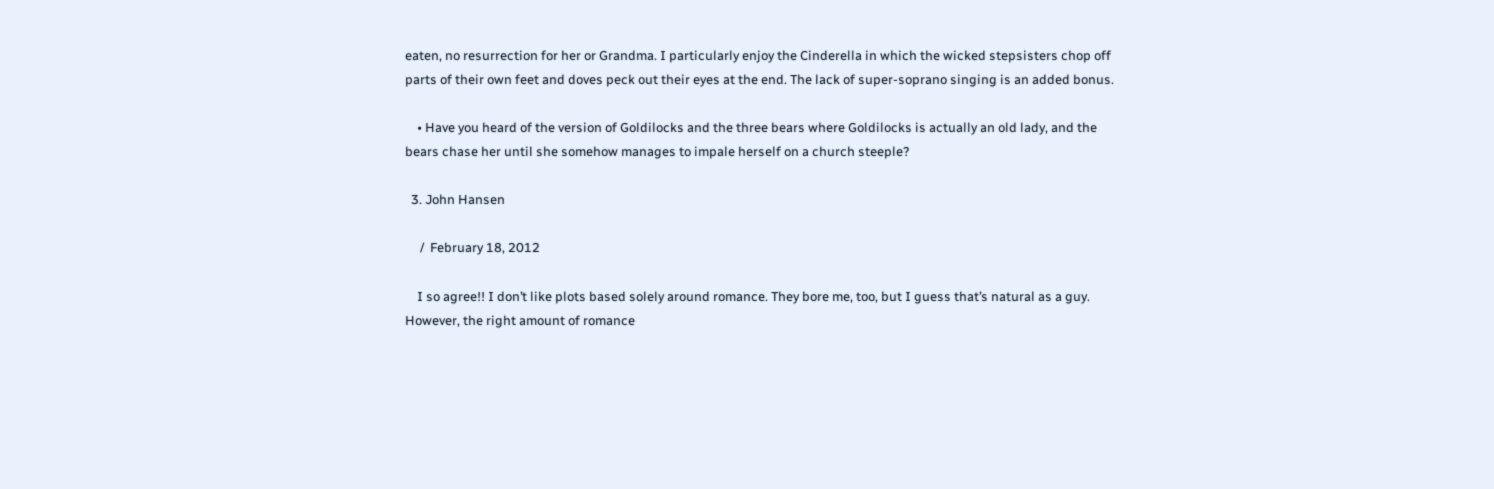eaten, no resurrection for her or Grandma. I particularly enjoy the Cinderella in which the wicked stepsisters chop off parts of their own feet and doves peck out their eyes at the end. The lack of super-soprano singing is an added bonus.

    • Have you heard of the version of Goldilocks and the three bears where Goldilocks is actually an old lady, and the bears chase her until she somehow manages to impale herself on a church steeple?

  3. John Hansen

     /  February 18, 2012

    I so agree!! I don’t like plots based solely around romance. They bore me, too, but I guess that’s natural as a guy. However, the right amount of romance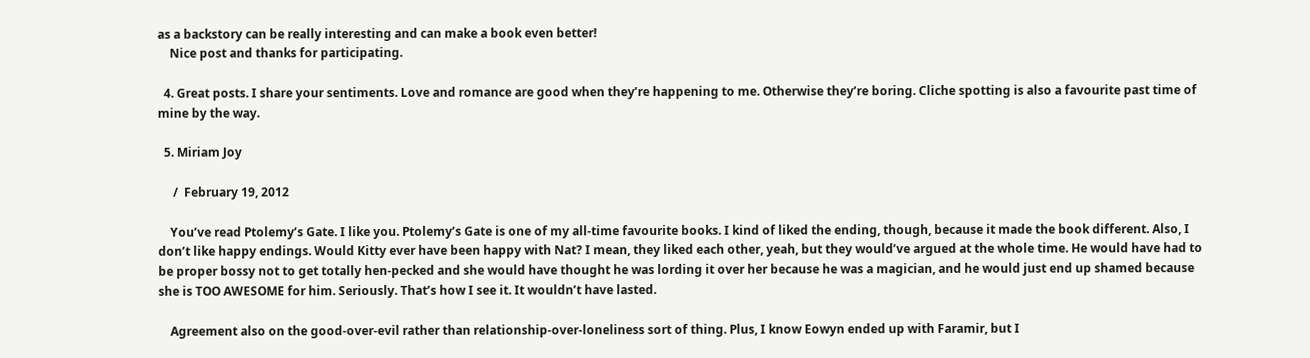as a backstory can be really interesting and can make a book even better!
    Nice post and thanks for participating.

  4. Great posts. I share your sentiments. Love and romance are good when they’re happening to me. Otherwise they’re boring. Cliche spotting is also a favourite past time of mine by the way.

  5. Miriam Joy

     /  February 19, 2012

    You’ve read Ptolemy’s Gate. I like you. Ptolemy’s Gate is one of my all-time favourite books. I kind of liked the ending, though, because it made the book different. Also, I don’t like happy endings. Would Kitty ever have been happy with Nat? I mean, they liked each other, yeah, but they would’ve argued at the whole time. He would have had to be proper bossy not to get totally hen-pecked and she would have thought he was lording it over her because he was a magician, and he would just end up shamed because she is TOO AWESOME for him. Seriously. That’s how I see it. It wouldn’t have lasted.

    Agreement also on the good-over-evil rather than relationship-over-loneliness sort of thing. Plus, I know Eowyn ended up with Faramir, but I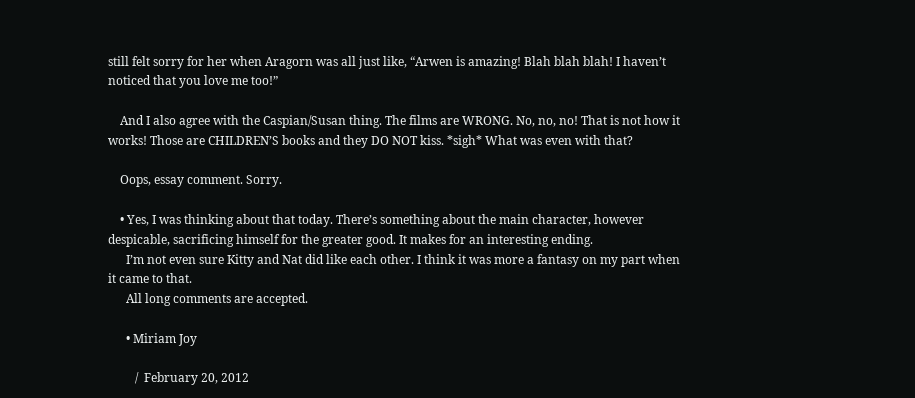still felt sorry for her when Aragorn was all just like, “Arwen is amazing! Blah blah blah! I haven’t noticed that you love me too!”

    And I also agree with the Caspian/Susan thing. The films are WRONG. No, no, no! That is not how it works! Those are CHILDREN’S books and they DO NOT kiss. *sigh* What was even with that?

    Oops, essay comment. Sorry.

    • Yes, I was thinking about that today. There’s something about the main character, however despicable, sacrificing himself for the greater good. It makes for an interesting ending.
      I’m not even sure Kitty and Nat did like each other. I think it was more a fantasy on my part when it came to that.
      All long comments are accepted.

      • Miriam Joy

         /  February 20, 2012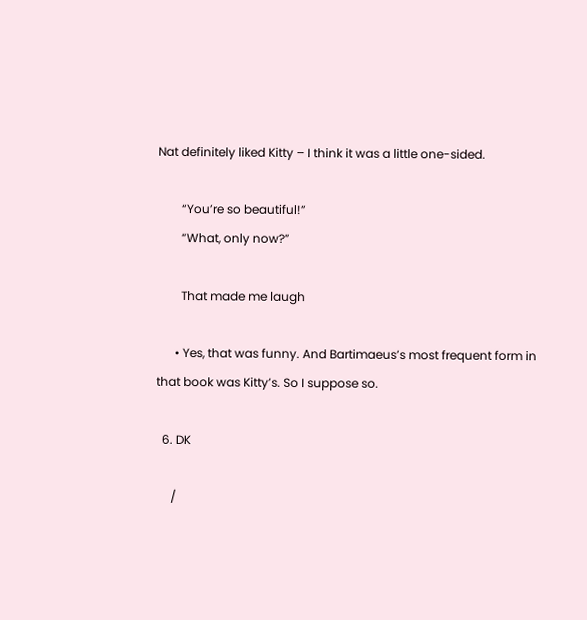Nat definitely liked Kitty – I think it was a little one-sided.

        “You’re so beautiful!”
        “What, only now?”

        That made me laugh

      • Yes, that was funny. And Bartimaeus’s most frequent form in that book was Kitty’s. So I suppose so.

  6. DK

     /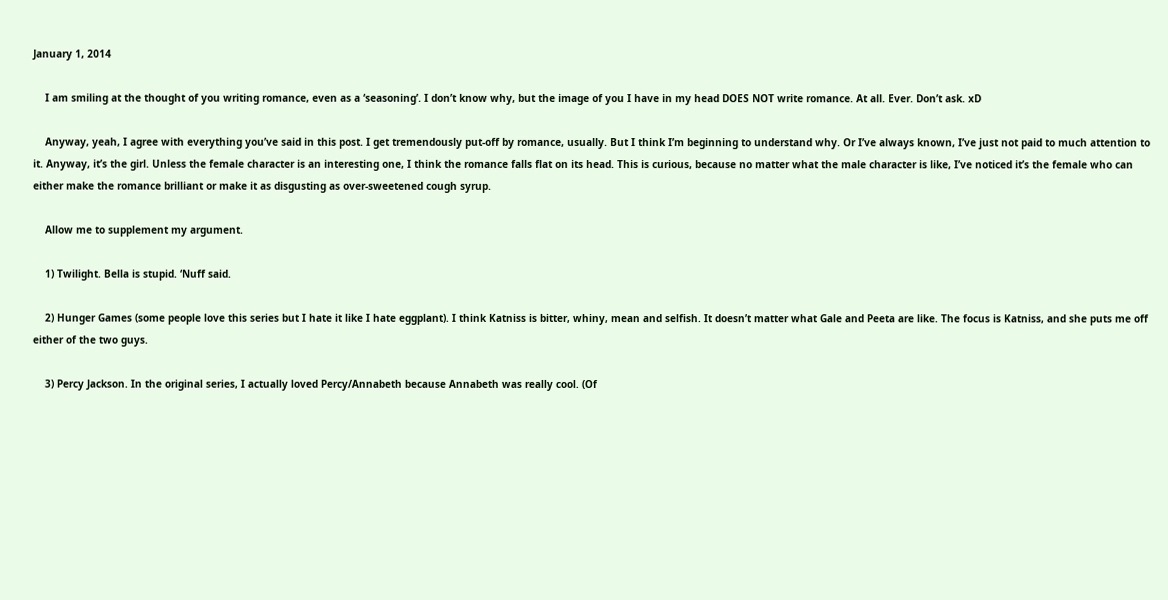January 1, 2014

    I am smiling at the thought of you writing romance, even as a ‘seasoning’. I don’t know why, but the image of you I have in my head DOES NOT write romance. At all. Ever. Don’t ask. xD

    Anyway, yeah, I agree with everything you’ve said in this post. I get tremendously put-off by romance, usually. But I think I’m beginning to understand why. Or I’ve always known, I’ve just not paid to much attention to it. Anyway, it’s the girl. Unless the female character is an interesting one, I think the romance falls flat on its head. This is curious, because no matter what the male character is like, I’ve noticed it’s the female who can either make the romance brilliant or make it as disgusting as over-sweetened cough syrup.

    Allow me to supplement my argument.

    1) Twilight. Bella is stupid. ‘Nuff said.

    2) Hunger Games (some people love this series but I hate it like I hate eggplant). I think Katniss is bitter, whiny, mean and selfish. It doesn’t matter what Gale and Peeta are like. The focus is Katniss, and she puts me off either of the two guys.

    3) Percy Jackson. In the original series, I actually loved Percy/Annabeth because Annabeth was really cool. (Of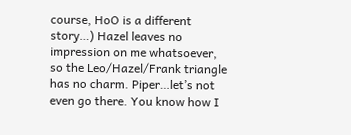course, HoO is a different story…) Hazel leaves no impression on me whatsoever, so the Leo/Hazel/Frank triangle has no charm. Piper…let’s not even go there. You know how I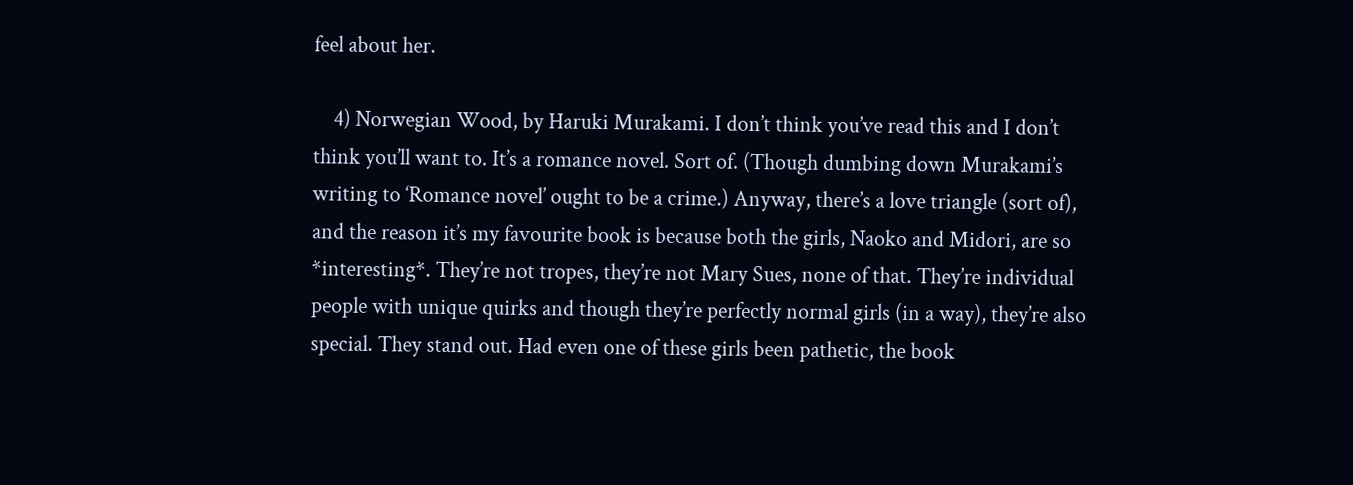feel about her.

    4) Norwegian Wood, by Haruki Murakami. I don’t think you’ve read this and I don’t think you’ll want to. It’s a romance novel. Sort of. (Though dumbing down Murakami’s writing to ‘Romance novel’ ought to be a crime.) Anyway, there’s a love triangle (sort of), and the reason it’s my favourite book is because both the girls, Naoko and Midori, are so *interesting*. They’re not tropes, they’re not Mary Sues, none of that. They’re individual people with unique quirks and though they’re perfectly normal girls (in a way), they’re also special. They stand out. Had even one of these girls been pathetic, the book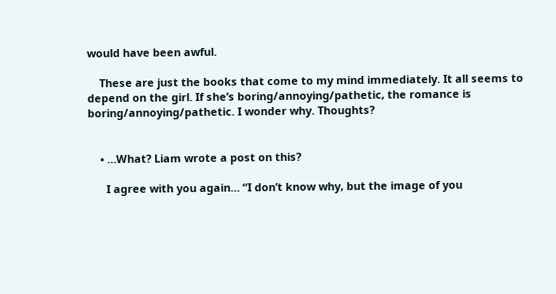would have been awful.

    These are just the books that come to my mind immediately. It all seems to depend on the girl. If she’s boring/annoying/pathetic, the romance is boring/annoying/pathetic. I wonder why. Thoughts?


    • …What? Liam wrote a post on this?

      I agree with you again… “I don’t know why, but the image of you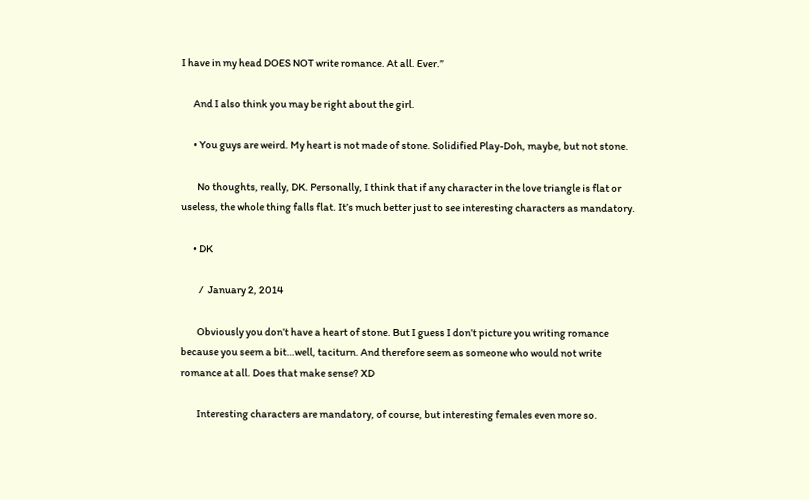I have in my head DOES NOT write romance. At all. Ever.”

      And I also think you may be right about the girl.

      • You guys are weird. My heart is not made of stone. Solidified Play-Doh, maybe, but not stone.

        No thoughts, really, DK. Personally, I think that if any character in the love triangle is flat or useless, the whole thing falls flat. It’s much better just to see interesting characters as mandatory.

      • DK

         /  January 2, 2014

        Obviously you don’t have a heart of stone. But I guess I don’t picture you writing romance because you seem a bit…well, taciturn. And therefore seem as someone who would not write romance at all. Does that make sense? XD

        Interesting characters are mandatory, of course, but interesting females even more so.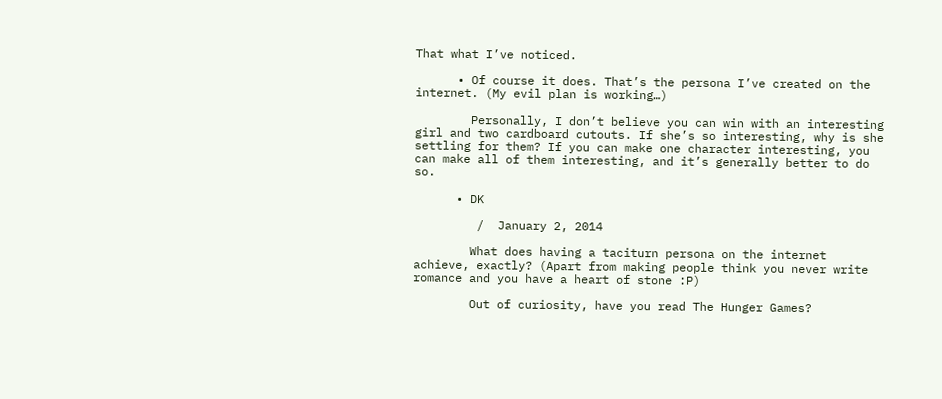That what I’ve noticed.

      • Of course it does. That’s the persona I’ve created on the internet. (My evil plan is working…)

        Personally, I don’t believe you can win with an interesting girl and two cardboard cutouts. If she’s so interesting, why is she settling for them? If you can make one character interesting, you can make all of them interesting, and it’s generally better to do so.

      • DK

         /  January 2, 2014

        What does having a taciturn persona on the internet achieve, exactly? (Apart from making people think you never write romance and you have a heart of stone :P)

        Out of curiosity, have you read The Hunger Games?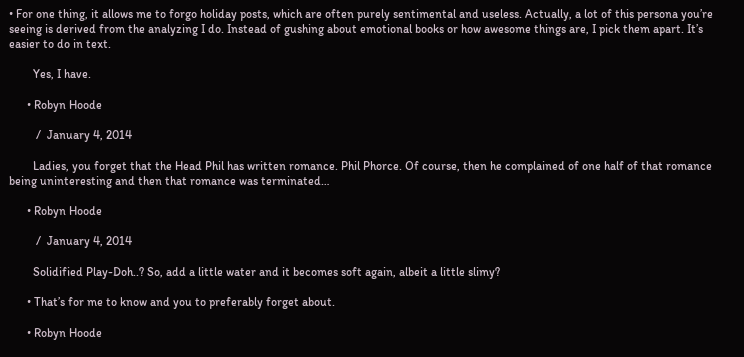• For one thing, it allows me to forgo holiday posts, which are often purely sentimental and useless. Actually, a lot of this persona you’re seeing is derived from the analyzing I do. Instead of gushing about emotional books or how awesome things are, I pick them apart. It’s easier to do in text.

        Yes, I have.

      • Robyn Hoode

         /  January 4, 2014

        Ladies, you forget that the Head Phil has written romance. Phil Phorce. Of course, then he complained of one half of that romance being uninteresting and then that romance was terminated…

      • Robyn Hoode

         /  January 4, 2014

        Solidified Play-Doh..? So, add a little water and it becomes soft again, albeit a little slimy?

      • That’s for me to know and you to preferably forget about.

      • Robyn Hoode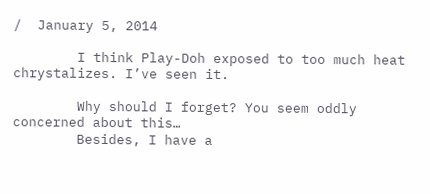/  January 5, 2014

        I think Play-Doh exposed to too much heat chrystalizes. I’ve seen it.

        Why should I forget? You seem oddly concerned about this…
        Besides, I have a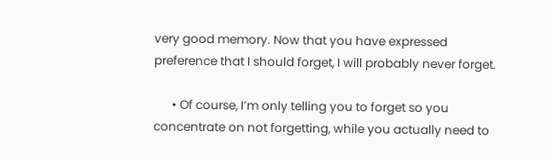very good memory. Now that you have expressed preference that I should forget, I will probably never forget.

      • Of course, I’m only telling you to forget so you concentrate on not forgetting, while you actually need to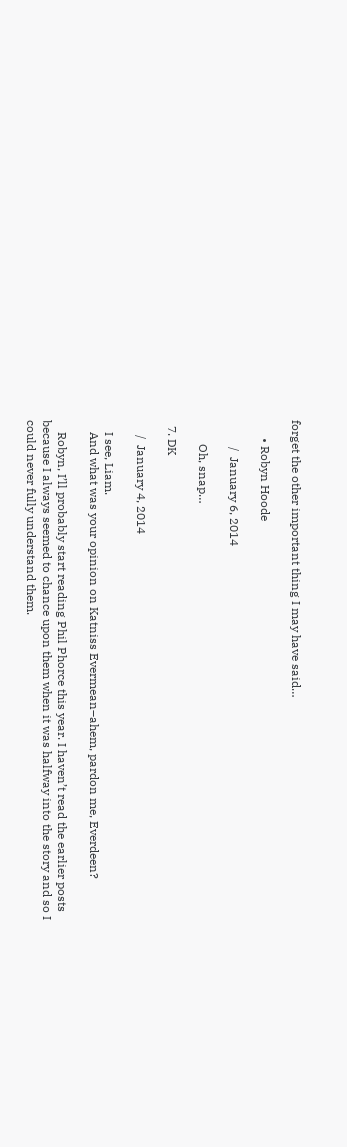forget the other important thing I may have said…

      • Robyn Hoode

         /  January 6, 2014

        Oh, snap…

  7. DK

     /  January 4, 2014

    I see, Liam.
    And what was your opinion on Katniss Evermean–ahem, pardon me, Everdeen?

    Robyn, I’ll probably start reading Phil Phorce this year. I haven’t read the earlier posts because I always seemed to chance upon them when it was halfway into the story and so I could never fully understand them.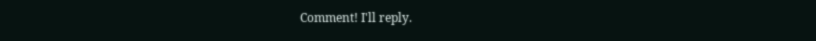Comment! I'll reply.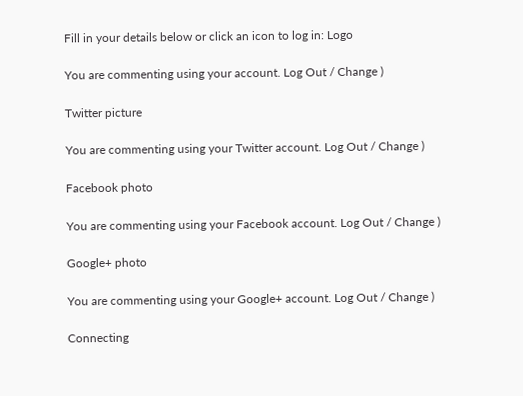Fill in your details below or click an icon to log in: Logo

You are commenting using your account. Log Out / Change )

Twitter picture

You are commenting using your Twitter account. Log Out / Change )

Facebook photo

You are commenting using your Facebook account. Log Out / Change )

Google+ photo

You are commenting using your Google+ account. Log Out / Change )

Connecting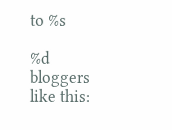to %s

%d bloggers like this: